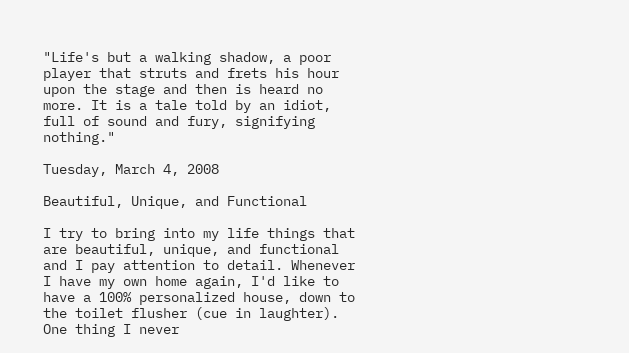"Life's but a walking shadow, a poor player that struts and frets his hour upon the stage and then is heard no more. It is a tale told by an idiot, full of sound and fury, signifying nothing."

Tuesday, March 4, 2008

Beautiful, Unique, and Functional

I try to bring into my life things that are beautiful, unique, and functional and I pay attention to detail. Whenever I have my own home again, I'd like to have a 100% personalized house, down to the toilet flusher (cue in laughter). One thing I never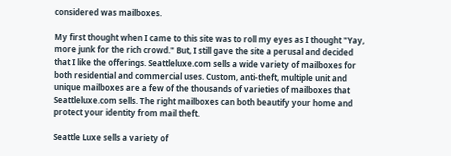considered was mailboxes.

My first thought when I came to this site was to roll my eyes as I thought "Yay, more junk for the rich crowd." But, I still gave the site a perusal and decided that I like the offerings. Seattleluxe.com sells a wide variety of mailboxes for both residential and commercial uses. Custom, anti-theft, multiple unit and unique mailboxes are a few of the thousands of varieties of mailboxes that Seattleluxe.com sells. The right mailboxes can both beautify your home and protect your identity from mail theft.

Seattle Luxe sells a variety of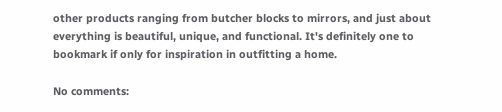other products ranging from butcher blocks to mirrors, and just about everything is beautiful, unique, and functional. It's definitely one to bookmark if only for inspiration in outfitting a home.

No comments: